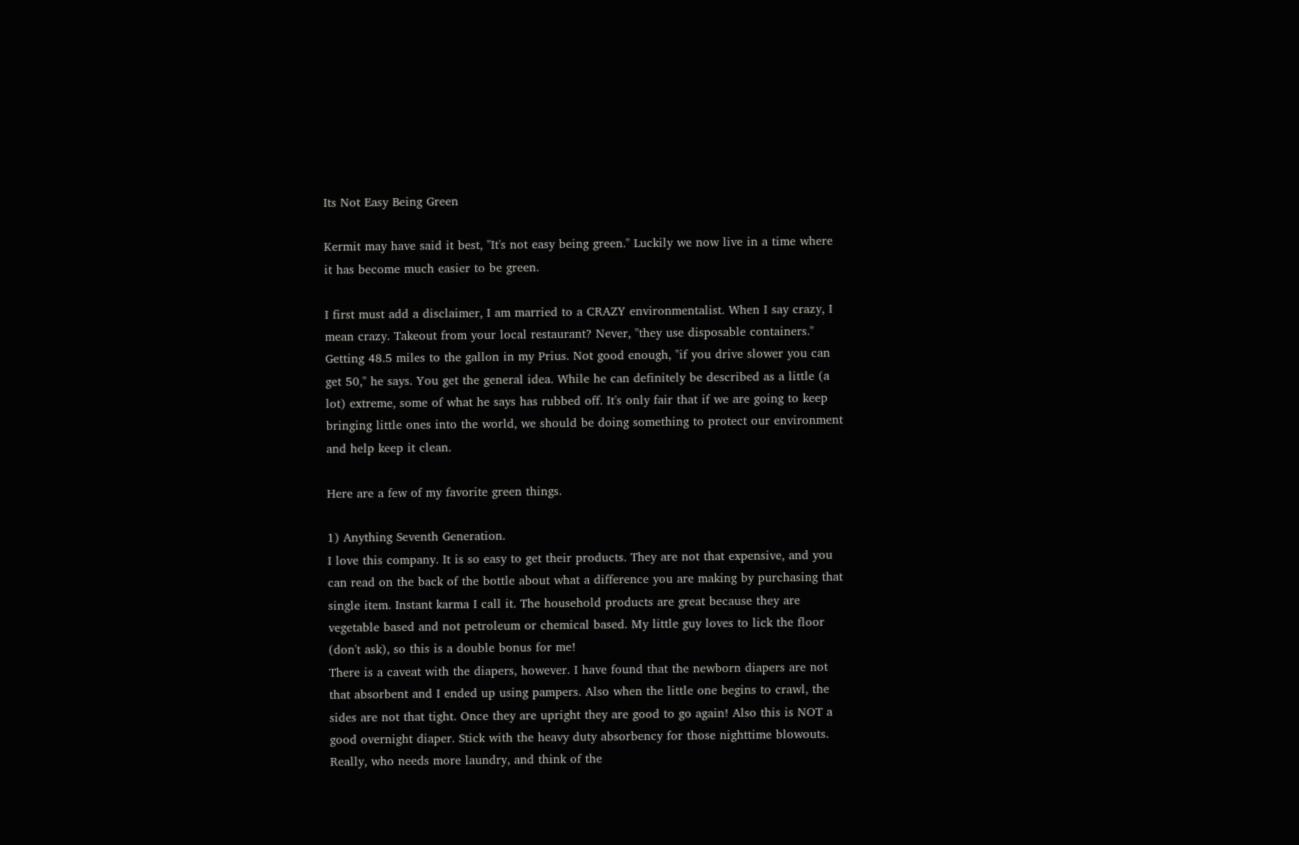Its Not Easy Being Green

Kermit may have said it best, "It's not easy being green." Luckily we now live in a time where it has become much easier to be green.

I first must add a disclaimer, I am married to a CRAZY environmentalist. When I say crazy, I mean crazy. Takeout from your local restaurant? Never, "they use disposable containers." Getting 48.5 miles to the gallon in my Prius. Not good enough, "if you drive slower you can get 50," he says. You get the general idea. While he can definitely be described as a little (a lot) extreme, some of what he says has rubbed off. It's only fair that if we are going to keep bringing little ones into the world, we should be doing something to protect our environment and help keep it clean.

Here are a few of my favorite green things.

1) Anything Seventh Generation.
I love this company. It is so easy to get their products. They are not that expensive, and you can read on the back of the bottle about what a difference you are making by purchasing that single item. Instant karma I call it. The household products are great because they are vegetable based and not petroleum or chemical based. My little guy loves to lick the floor (don't ask), so this is a double bonus for me!
There is a caveat with the diapers, however. I have found that the newborn diapers are not that absorbent and I ended up using pampers. Also when the little one begins to crawl, the sides are not that tight. Once they are upright they are good to go again! Also this is NOT a good overnight diaper. Stick with the heavy duty absorbency for those nighttime blowouts. Really, who needs more laundry, and think of the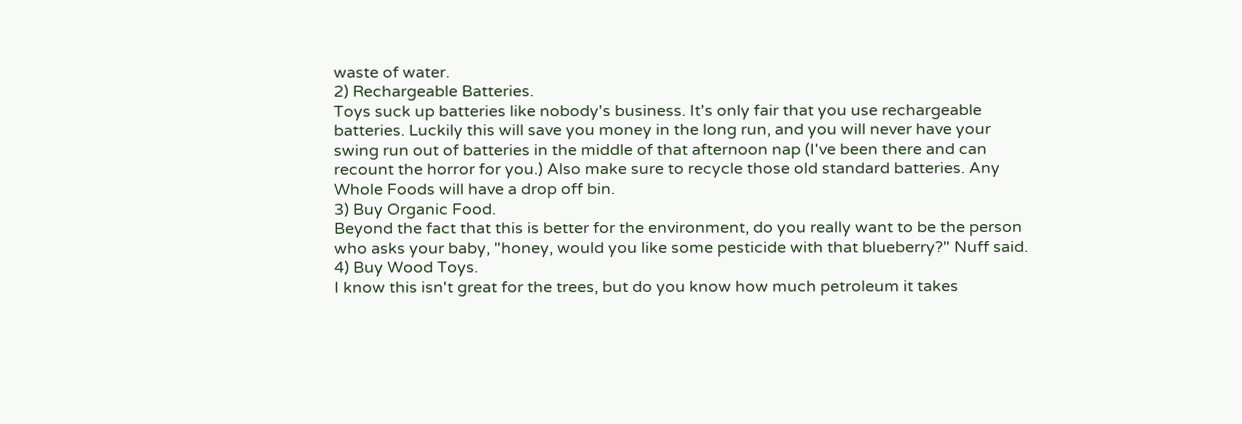waste of water.
2) Rechargeable Batteries.
Toys suck up batteries like nobody's business. It's only fair that you use rechargeable batteries. Luckily this will save you money in the long run, and you will never have your swing run out of batteries in the middle of that afternoon nap (I've been there and can recount the horror for you.) Also make sure to recycle those old standard batteries. Any Whole Foods will have a drop off bin.
3) Buy Organic Food.
Beyond the fact that this is better for the environment, do you really want to be the person who asks your baby, "honey, would you like some pesticide with that blueberry?" Nuff said.
4) Buy Wood Toys.
I know this isn't great for the trees, but do you know how much petroleum it takes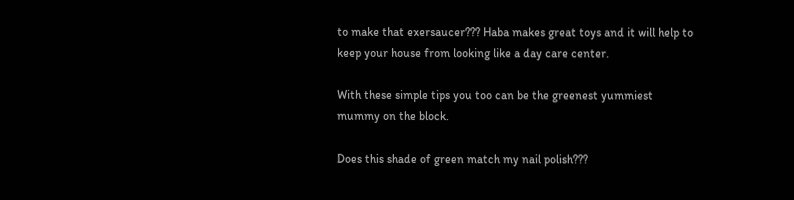to make that exersaucer??? Haba makes great toys and it will help to keep your house from looking like a day care center.

With these simple tips you too can be the greenest yummiest mummy on the block.

Does this shade of green match my nail polish???